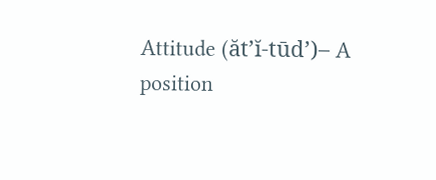Attitude (ăt’ĭ-tūd’)– A position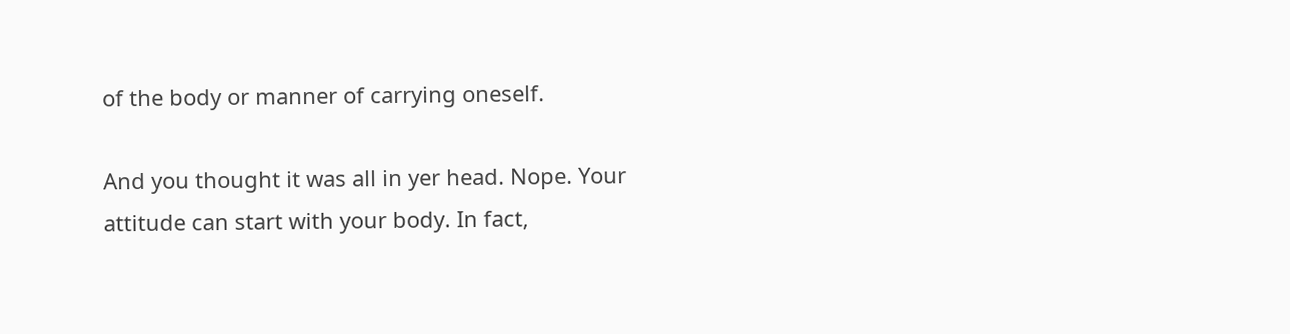of the body or manner of carrying oneself.

And you thought it was all in yer head. Nope. Your attitude can start with your body. In fact,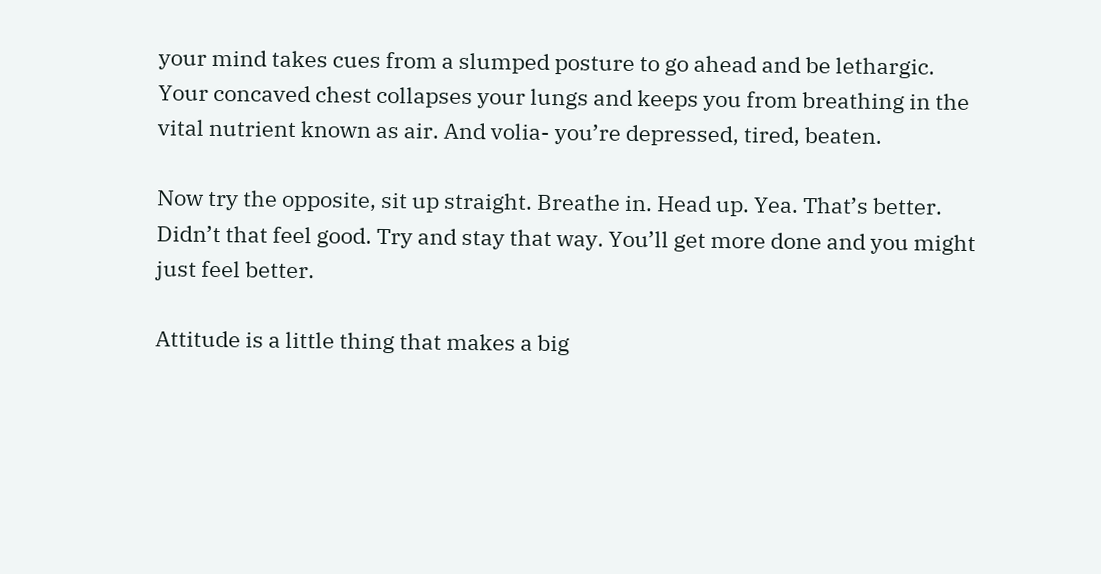your mind takes cues from a slumped posture to go ahead and be lethargic. Your concaved chest collapses your lungs and keeps you from breathing in the vital nutrient known as air. And volia- you’re depressed, tired, beaten.

Now try the opposite, sit up straight. Breathe in. Head up. Yea. That’s better. Didn’t that feel good. Try and stay that way. You’ll get more done and you might just feel better.

Attitude is a little thing that makes a big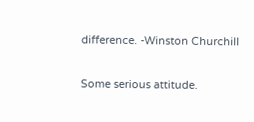difference. -Winston Churchill

Some serious attitude.